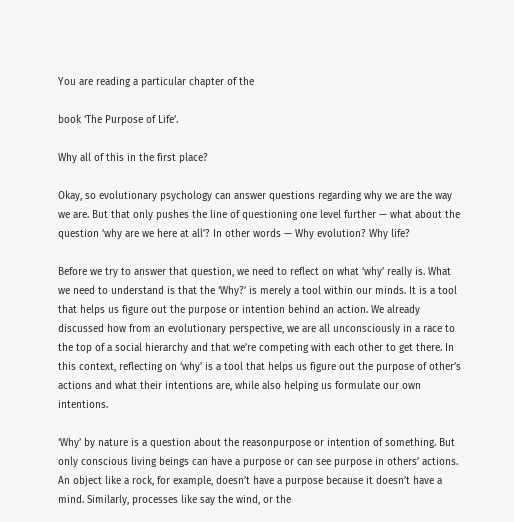You are reading a particular chapter of the

book ‘The Purpose of Life’.

Why all of this in the first place?

Okay, so evolutionary psychology can answer questions regarding why we are the way we are. But that only pushes the line of questioning one level further — what about the question ‘why are we here at all’? In other words — Why evolution? Why life?

Before we try to answer that question, we need to reflect on what ‘why’ really is. What we need to understand is that the ‘Why?’ is merely a tool within our minds. It is a tool that helps us figure out the purpose or intention behind an action. We already discussed how from an evolutionary perspective, we are all unconsciously in a race to the top of a social hierarchy and that we’re competing with each other to get there. In this context, reflecting on ‘why’ is a tool that helps us figure out the purpose of other’s actions and what their intentions are, while also helping us formulate our own intentions.

‘Why’ by nature is a question about the reasonpurpose or intention of something. But only conscious living beings can have a purpose or can see purpose in others’ actions. An object like a rock, for example, doesn’t have a purpose because it doesn’t have a mind. Similarly, processes like say the wind, or the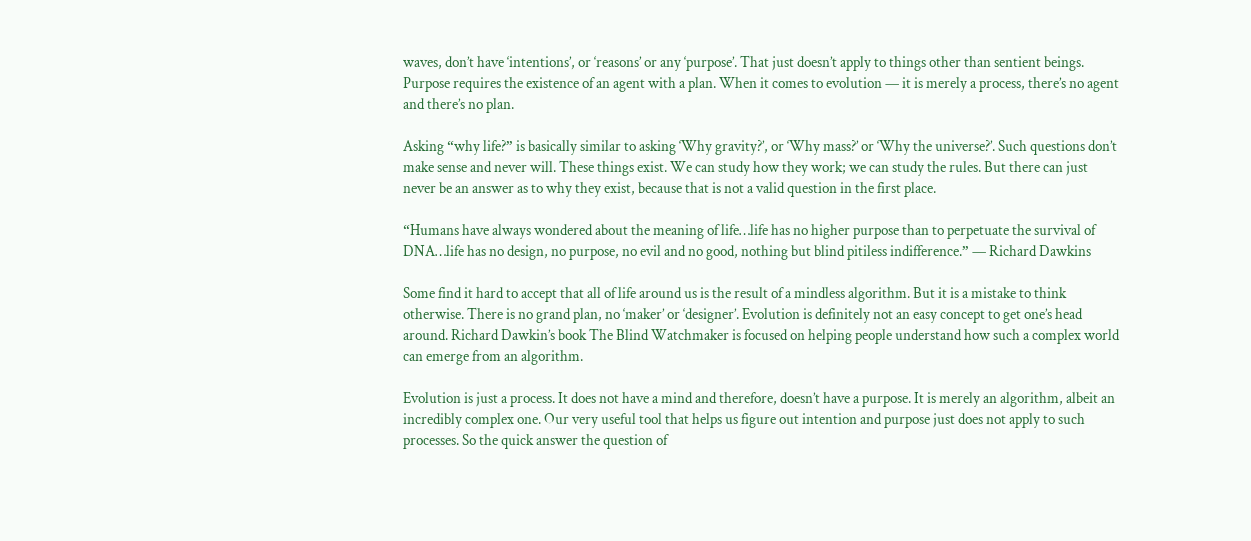waves, don’t have ‘intentions’, or ‘reasons’ or any ‘purpose’. That just doesn’t apply to things other than sentient beings. Purpose requires the existence of an agent with a plan. When it comes to evolution — it is merely a process, there’s no agent and there’s no plan.

Asking “why life?” is basically similar to asking ‘Why gravity?’, or ‘Why mass?’ or ‘Why the universe?’. Such questions don’t make sense and never will. These things exist. We can study how they work; we can study the rules. But there can just never be an answer as to why they exist, because that is not a valid question in the first place.

“Humans have always wondered about the meaning of life…life has no higher purpose than to perpetuate the survival of DNA…life has no design, no purpose, no evil and no good, nothing but blind pitiless indifference.” — Richard Dawkins

Some find it hard to accept that all of life around us is the result of a mindless algorithm. But it is a mistake to think otherwise. There is no grand plan, no ‘maker’ or ‘designer’. Evolution is definitely not an easy concept to get one’s head around. Richard Dawkin’s book The Blind Watchmaker is focused on helping people understand how such a complex world can emerge from an algorithm.

Evolution is just a process. It does not have a mind and therefore, doesn’t have a purpose. It is merely an algorithm, albeit an incredibly complex one. Our very useful tool that helps us figure out intention and purpose just does not apply to such processes. So the quick answer the question of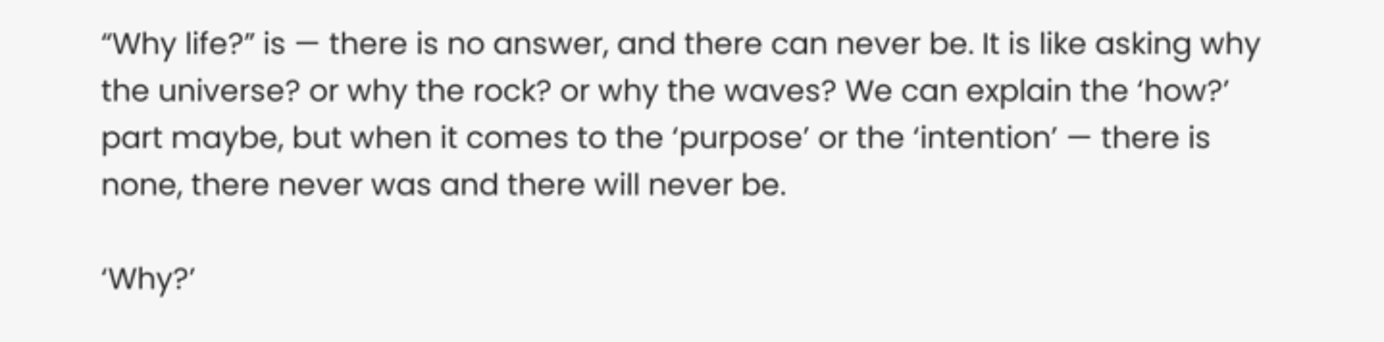“Why life?” is — there is no answer, and there can never be. It is like asking why the universe? or why the rock? or why the waves? We can explain the ‘how?’ part maybe, but when it comes to the ‘purpose’ or the ‘intention’ — there is none, there never was and there will never be.

‘Why?’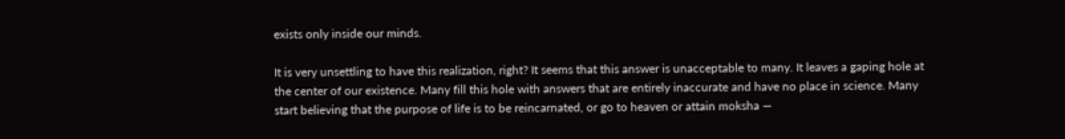exists only inside our minds.

It is very unsettling to have this realization, right? It seems that this answer is unacceptable to many. It leaves a gaping hole at the center of our existence. Many fill this hole with answers that are entirely inaccurate and have no place in science. Many start believing that the purpose of life is to be reincarnated, or go to heaven or attain moksha —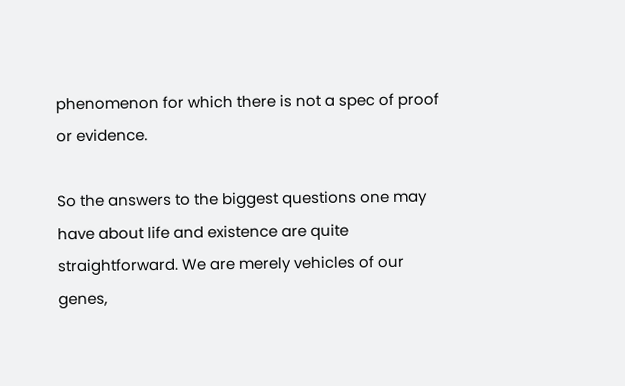phenomenon for which there is not a spec of proof or evidence.

So the answers to the biggest questions one may have about life and existence are quite straightforward. We are merely vehicles of our genes,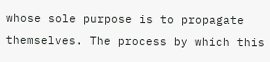whose sole purpose is to propagate themselves. The process by which this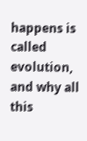happens is called evolution, and why all this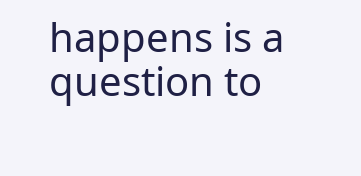happens is a question to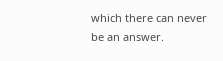which there can never be an answer.